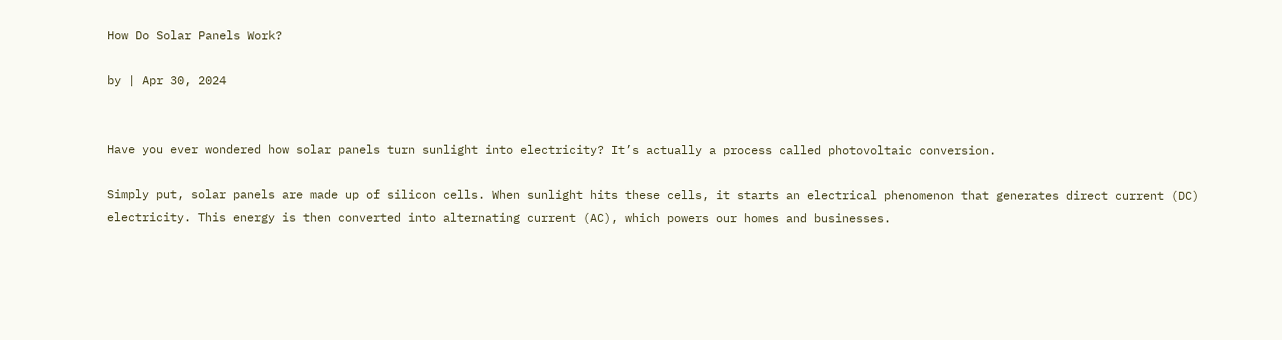How Do Solar Panels Work?

by | Apr 30, 2024


Have you ever wondered how solar panels turn sunlight into electricity? It’s actually a process called photovoltaic conversion.

Simply put, solar panels are made up of silicon cells. When sunlight hits these cells, it starts an electrical phenomenon that generates direct current (DC) electricity. This energy is then converted into alternating current (AC), which powers our homes and businesses.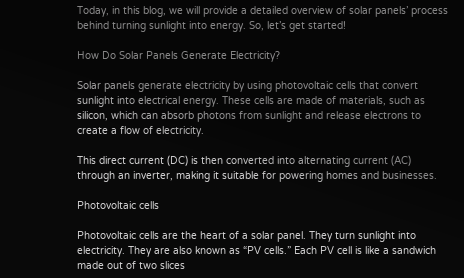Today, in this blog, we will provide a detailed overview of solar panels’ process behind turning sunlight into energy. So, let’s get started!

How Do Solar Panels Generate Electricity?

Solar panels generate electricity by using photovoltaic cells that convert sunlight into electrical energy. These cells are made of materials, such as silicon, which can absorb photons from sunlight and release electrons to create a flow of electricity.

This direct current (DC) is then converted into alternating current (AC) through an inverter, making it suitable for powering homes and businesses.

Photovoltaic cells

Photovoltaic cells are the heart of a solar panel. They turn sunlight into electricity. They are also known as “PV cells.” Each PV cell is like a sandwich made out of two slices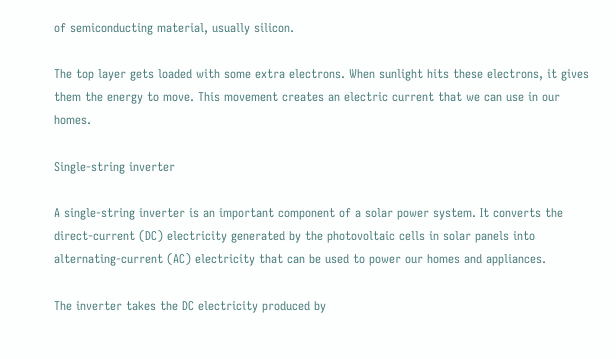of semiconducting material, usually silicon.

The top layer gets loaded with some extra electrons. When sunlight hits these electrons, it gives them the energy to move. This movement creates an electric current that we can use in our homes.

Single-string inverter

A single-string inverter is an important component of a solar power system. It converts the direct-current (DC) electricity generated by the photovoltaic cells in solar panels into alternating-current (AC) electricity that can be used to power our homes and appliances.

The inverter takes the DC electricity produced by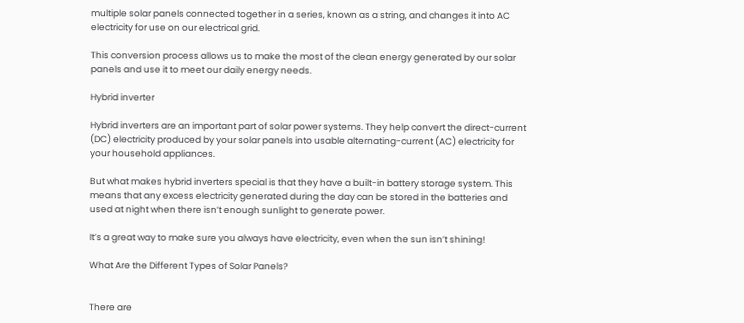multiple solar panels connected together in a series, known as a string, and changes it into AC electricity for use on our electrical grid.

This conversion process allows us to make the most of the clean energy generated by our solar panels and use it to meet our daily energy needs.

Hybrid inverter

Hybrid inverters are an important part of solar power systems. They help convert the direct-current (DC) electricity produced by your solar panels into usable alternating-current (AC) electricity for your household appliances.

But what makes hybrid inverters special is that they have a built-in battery storage system. This means that any excess electricity generated during the day can be stored in the batteries and used at night when there isn’t enough sunlight to generate power.

It’s a great way to make sure you always have electricity, even when the sun isn’t shining!

What Are the Different Types of Solar Panels?


There are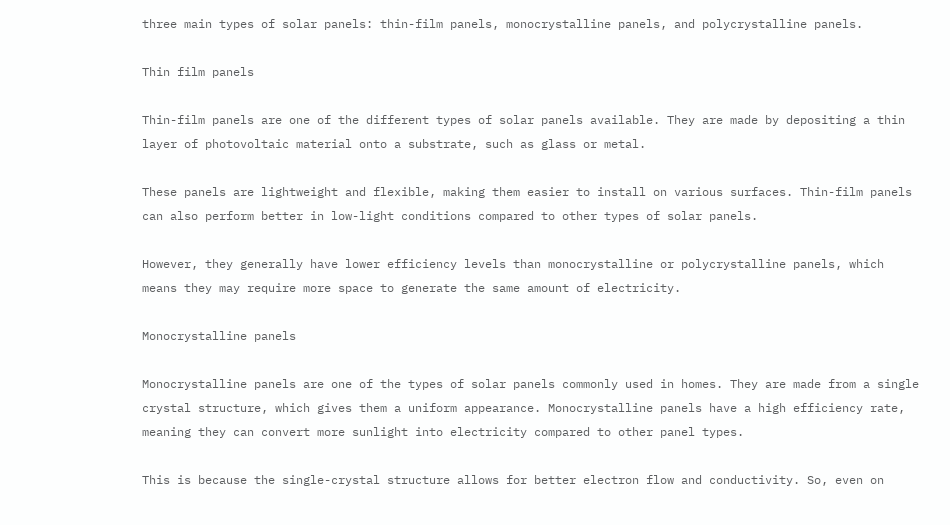three main types of solar panels: thin-film panels, monocrystalline panels, and polycrystalline panels.

Thin film panels

Thin-film panels are one of the different types of solar panels available. They are made by depositing a thin layer of photovoltaic material onto a substrate, such as glass or metal.

These panels are lightweight and flexible, making them easier to install on various surfaces. Thin-film panels can also perform better in low-light conditions compared to other types of solar panels.

However, they generally have lower efficiency levels than monocrystalline or polycrystalline panels, which means they may require more space to generate the same amount of electricity.

Monocrystalline panels

Monocrystalline panels are one of the types of solar panels commonly used in homes. They are made from a single crystal structure, which gives them a uniform appearance. Monocrystalline panels have a high efficiency rate, meaning they can convert more sunlight into electricity compared to other panel types.

This is because the single-crystal structure allows for better electron flow and conductivity. So, even on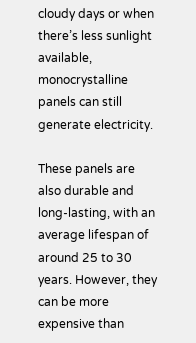cloudy days or when there’s less sunlight available, monocrystalline panels can still generate electricity.

These panels are also durable and long-lasting, with an average lifespan of around 25 to 30 years. However, they can be more expensive than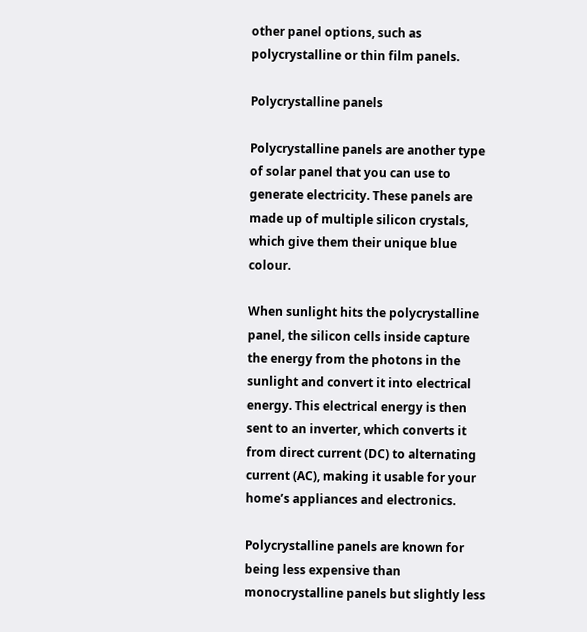other panel options, such as polycrystalline or thin film panels.

Polycrystalline panels

Polycrystalline panels are another type of solar panel that you can use to generate electricity. These panels are made up of multiple silicon crystals, which give them their unique blue colour.

When sunlight hits the polycrystalline panel, the silicon cells inside capture the energy from the photons in the sunlight and convert it into electrical energy. This electrical energy is then sent to an inverter, which converts it from direct current (DC) to alternating current (AC), making it usable for your home’s appliances and electronics.

Polycrystalline panels are known for being less expensive than monocrystalline panels but slightly less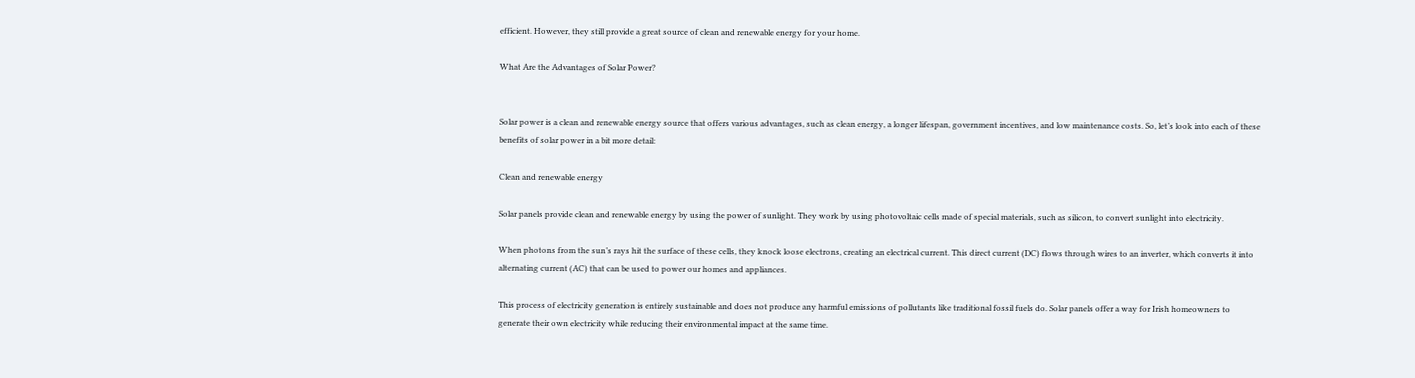efficient. However, they still provide a great source of clean and renewable energy for your home.

What Are the Advantages of Solar Power?


Solar power is a clean and renewable energy source that offers various advantages, such as clean energy, a longer lifespan, government incentives, and low maintenance costs. So, let’s look into each of these benefits of solar power in a bit more detail:

Clean and renewable energy

Solar panels provide clean and renewable energy by using the power of sunlight. They work by using photovoltaic cells made of special materials, such as silicon, to convert sunlight into electricity.

When photons from the sun’s rays hit the surface of these cells, they knock loose electrons, creating an electrical current. This direct current (DC) flows through wires to an inverter, which converts it into alternating current (AC) that can be used to power our homes and appliances.

This process of electricity generation is entirely sustainable and does not produce any harmful emissions of pollutants like traditional fossil fuels do. Solar panels offer a way for Irish homeowners to generate their own electricity while reducing their environmental impact at the same time.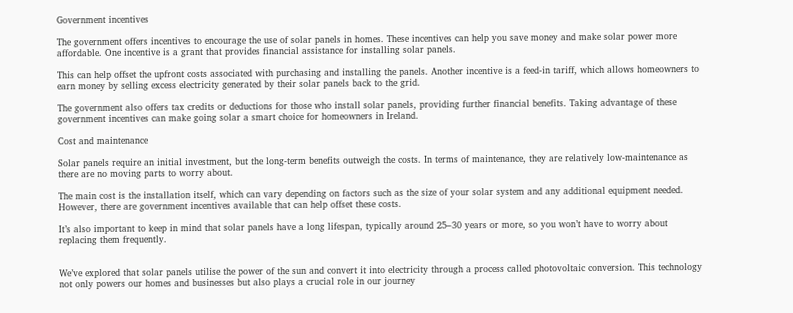Government incentives

The government offers incentives to encourage the use of solar panels in homes. These incentives can help you save money and make solar power more affordable. One incentive is a grant that provides financial assistance for installing solar panels.

This can help offset the upfront costs associated with purchasing and installing the panels. Another incentive is a feed-in tariff, which allows homeowners to earn money by selling excess electricity generated by their solar panels back to the grid.

The government also offers tax credits or deductions for those who install solar panels, providing further financial benefits. Taking advantage of these government incentives can make going solar a smart choice for homeowners in Ireland.

Cost and maintenance

Solar panels require an initial investment, but the long-term benefits outweigh the costs. In terms of maintenance, they are relatively low-maintenance as there are no moving parts to worry about.

The main cost is the installation itself, which can vary depending on factors such as the size of your solar system and any additional equipment needed. However, there are government incentives available that can help offset these costs.

It’s also important to keep in mind that solar panels have a long lifespan, typically around 25–30 years or more, so you won’t have to worry about replacing them frequently.


We’ve explored that solar panels utilise the power of the sun and convert it into electricity through a process called photovoltaic conversion. This technology not only powers our homes and businesses but also plays a crucial role in our journey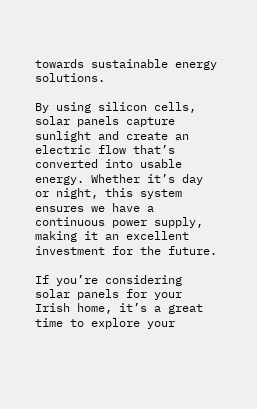towards sustainable energy solutions.

By using silicon cells, solar panels capture sunlight and create an electric flow that’s converted into usable energy. Whether it’s day or night, this system ensures we have a continuous power supply, making it an excellent investment for the future.

If you’re considering solar panels for your Irish home, it’s a great time to explore your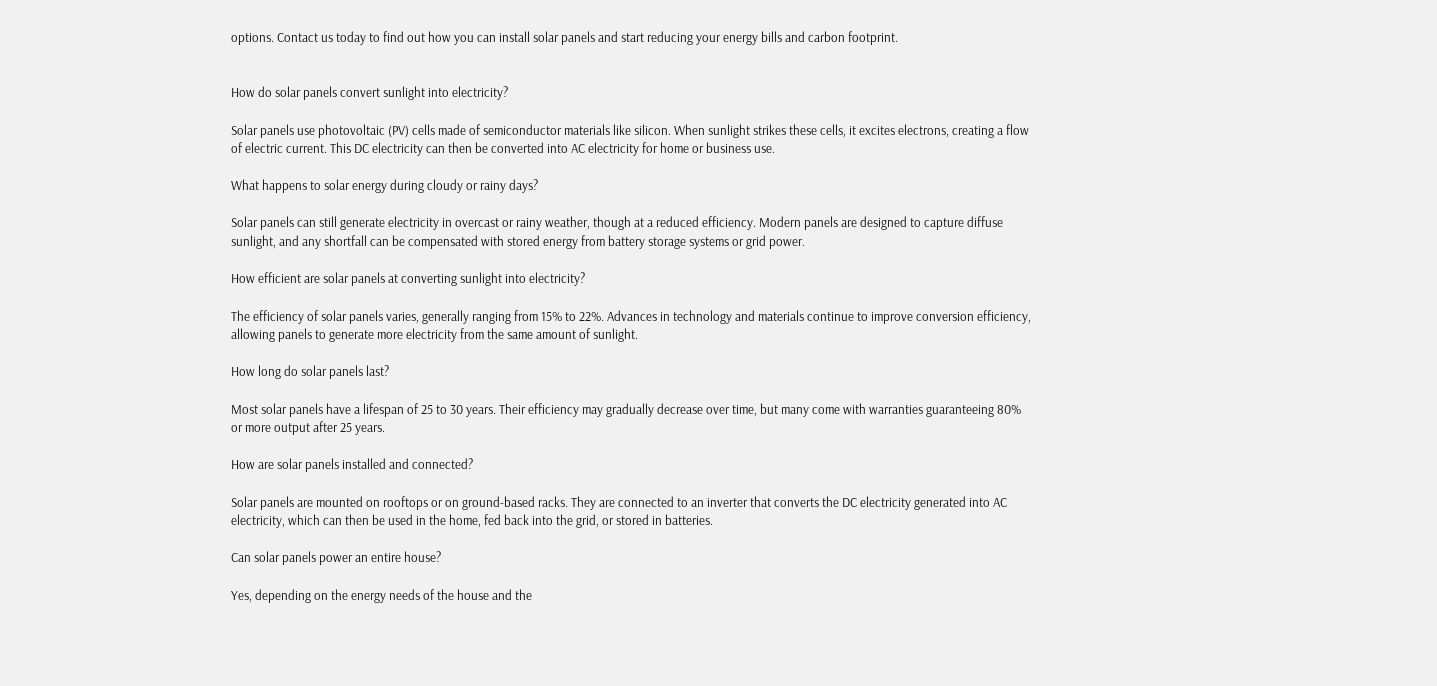options. Contact us today to find out how you can install solar panels and start reducing your energy bills and carbon footprint.


How do solar panels convert sunlight into electricity?

Solar panels use photovoltaic (PV) cells made of semiconductor materials like silicon. When sunlight strikes these cells, it excites electrons, creating a flow of electric current. This DC electricity can then be converted into AC electricity for home or business use.

What happens to solar energy during cloudy or rainy days?

Solar panels can still generate electricity in overcast or rainy weather, though at a reduced efficiency. Modern panels are designed to capture diffuse sunlight, and any shortfall can be compensated with stored energy from battery storage systems or grid power.

How efficient are solar panels at converting sunlight into electricity?

The efficiency of solar panels varies, generally ranging from 15% to 22%. Advances in technology and materials continue to improve conversion efficiency, allowing panels to generate more electricity from the same amount of sunlight.

How long do solar panels last?

Most solar panels have a lifespan of 25 to 30 years. Their efficiency may gradually decrease over time, but many come with warranties guaranteeing 80% or more output after 25 years.

How are solar panels installed and connected?

Solar panels are mounted on rooftops or on ground-based racks. They are connected to an inverter that converts the DC electricity generated into AC electricity, which can then be used in the home, fed back into the grid, or stored in batteries.

Can solar panels power an entire house?

Yes, depending on the energy needs of the house and the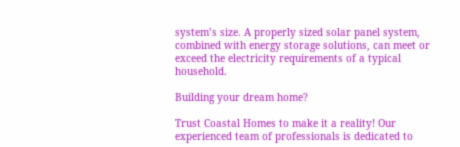system’s size. A properly sized solar panel system, combined with energy storage solutions, can meet or exceed the electricity requirements of a typical household.

Building your dream home?

Trust Coastal Homes to make it a reality! Our experienced team of professionals is dedicated to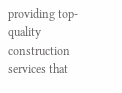providing top-quality construction services that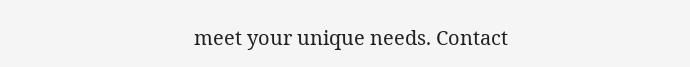meet your unique needs. Contact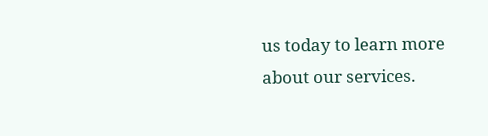us today to learn more about our services.